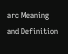arc Meaning and Definition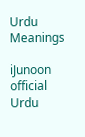Urdu Meanings

iJunoon official Urdu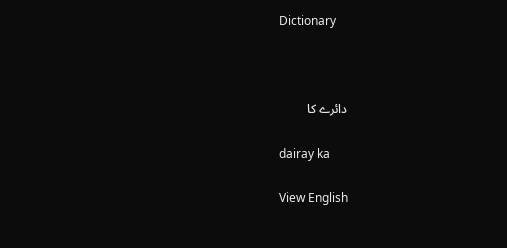Dictionary



دائرے کا

dairay ka

View English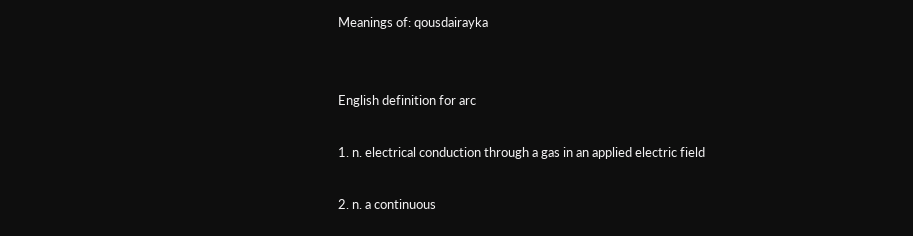Meanings of: qousdairayka


English definition for arc

1. n. electrical conduction through a gas in an applied electric field

2. n. a continuous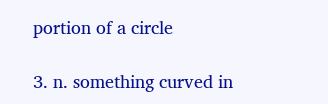portion of a circle

3. n. something curved in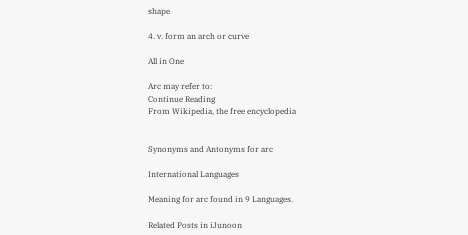shape

4. v. form an arch or curve

All in One

Arc may refer to:
Continue Reading
From Wikipedia, the free encyclopedia


Synonyms and Antonyms for arc

International Languages

Meaning for arc found in 9 Languages.

Related Posts in iJunoon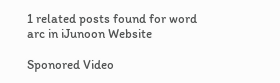1 related posts found for word arc in iJunoon Website

Sponored Video